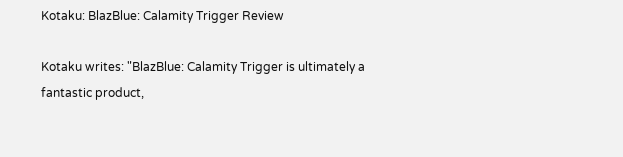Kotaku: BlazBlue: Calamity Trigger Review

Kotaku writes: "BlazBlue: Calamity Trigger is ultimately a fantastic product,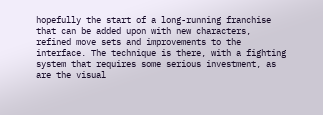hopefully the start of a long-running franchise that can be added upon with new characters, refined move sets and improvements to the interface. The technique is there, with a fighting system that requires some serious investment, as are the visual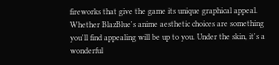fireworks that give the game its unique graphical appeal. Whether BlazBlue's anime aesthetic choices are something you'll find appealing will be up to you. Under the skin, it's a wonderful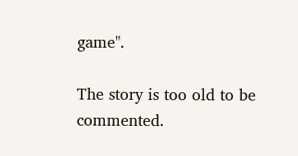game".

The story is too old to be commented.